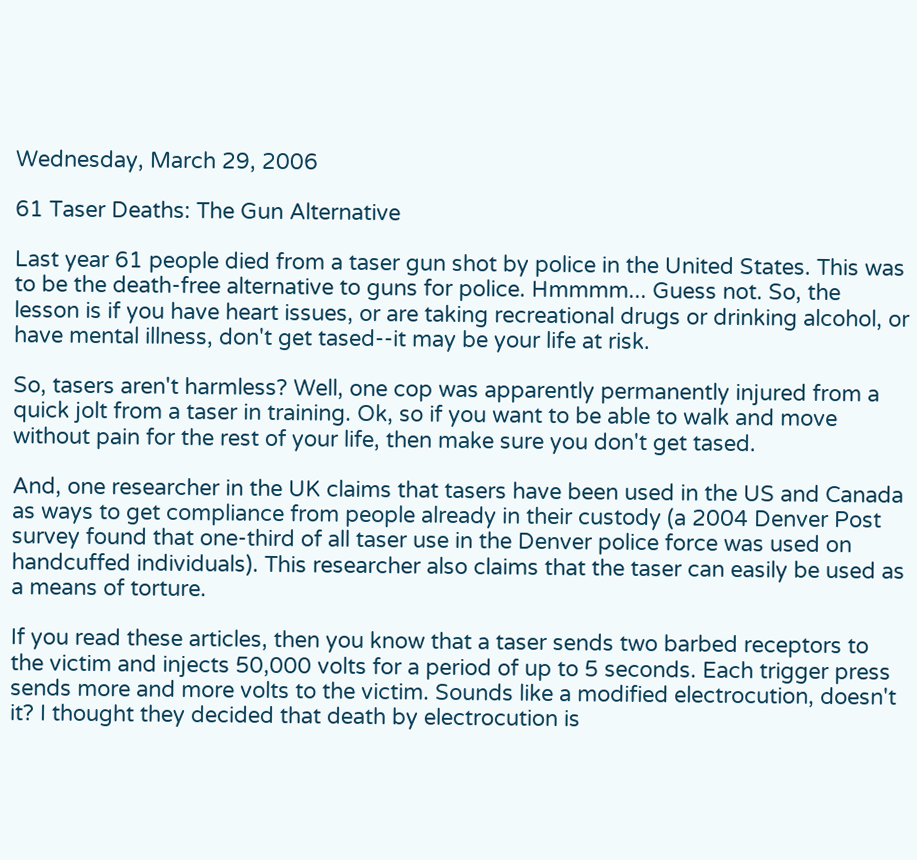Wednesday, March 29, 2006

61 Taser Deaths: The Gun Alternative

Last year 61 people died from a taser gun shot by police in the United States. This was to be the death-free alternative to guns for police. Hmmmm... Guess not. So, the lesson is if you have heart issues, or are taking recreational drugs or drinking alcohol, or have mental illness, don't get tased--it may be your life at risk.

So, tasers aren't harmless? Well, one cop was apparently permanently injured from a quick jolt from a taser in training. Ok, so if you want to be able to walk and move without pain for the rest of your life, then make sure you don't get tased.

And, one researcher in the UK claims that tasers have been used in the US and Canada as ways to get compliance from people already in their custody (a 2004 Denver Post survey found that one-third of all taser use in the Denver police force was used on handcuffed individuals). This researcher also claims that the taser can easily be used as a means of torture.

If you read these articles, then you know that a taser sends two barbed receptors to the victim and injects 50,000 volts for a period of up to 5 seconds. Each trigger press sends more and more volts to the victim. Sounds like a modified electrocution, doesn't it? I thought they decided that death by electrocution is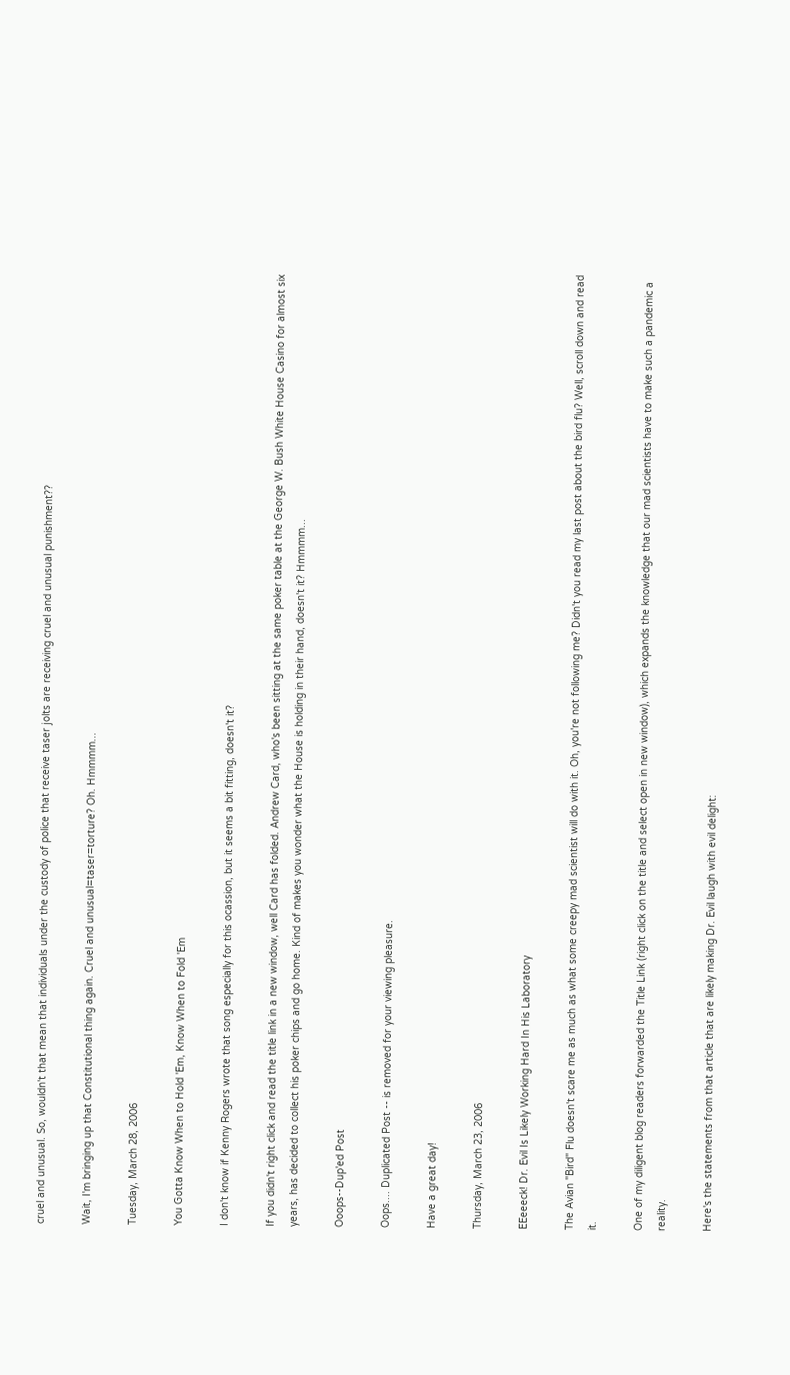cruel and unusual. So, wouldn't that mean that individuals under the custody of police that receive taser jolts are receiving cruel and unusual punishment??

Wait, I'm bringing up that Constitutional thing again. Cruel and unusual=taser=torture? Oh. Hmmmm...

Tuesday, March 28, 2006

You Gotta Know When to Hold 'Em, Know When to Fold 'Em

I don't know if Kenny Rogers wrote that song especially for this ocassion, but it seems a bit fitting, doesn't it?

If you didn't right click and read the title link in a new window, well Card has folded. Andrew Card, who's been sitting at the same poker table at the George W. Bush White House Casino for almost six years, has decided to collect his poker chips and go home. Kind of makes you wonder what the House is holding in their hand, doesn't it? Hmmmm...

Ooops--Dup'ed Post

Oops.... Duplicated Post -- is removed for your viewing pleasure.

Have a great day!

Thursday, March 23, 2006

EEeeeck! Dr. Evil Is Likely Working Hard In His Laboratory

The Avian "Bird" Flu doesn't scare me as much as what some creepy mad scientist will do with it. Oh, you're not following me? Didn't you read my last post about the bird flu? Well, scroll down and read it.

One of my diligent blog readers forwarded the Title Link (right click on the title and select open in new window), which expands the knowledge that our mad scientists have to make such a pandemic a reality.

Here's the statements from that article that are likely making Dr. Evil laugh with evil delight: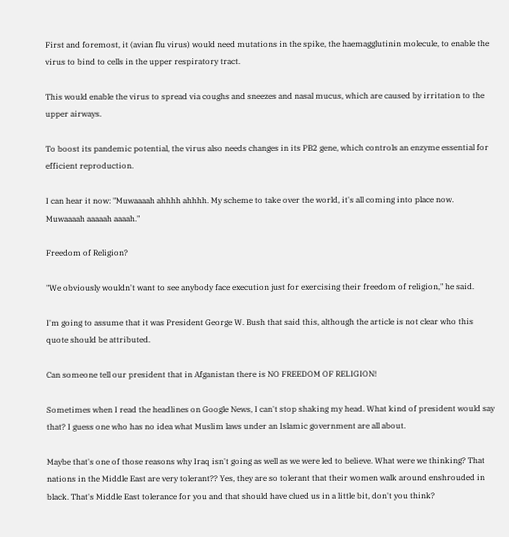First and foremost, it (avian flu virus) would need mutations in the spike, the haemagglutinin molecule, to enable the virus to bind to cells in the upper respiratory tract.

This would enable the virus to spread via coughs and sneezes and nasal mucus, which are caused by irritation to the upper airways.

To boost its pandemic potential, the virus also needs changes in its PB2 gene, which controls an enzyme essential for efficient reproduction.

I can hear it now: "Muwaaaah ahhhh ahhhh. My scheme to take over the world, it's all coming into place now. Muwaaaah aaaaah aaaah."

Freedom of Religion?

"We obviously wouldn't want to see anybody face execution just for exercising their freedom of religion," he said.

I'm going to assume that it was President George W. Bush that said this, although the article is not clear who this quote should be attributed.

Can someone tell our president that in Afganistan there is NO FREEDOM OF RELIGION!

Sometimes when I read the headlines on Google News, I can't stop shaking my head. What kind of president would say that? I guess one who has no idea what Muslim laws under an Islamic government are all about.

Maybe that's one of those reasons why Iraq isn't going as well as we were led to believe. What were we thinking? That nations in the Middle East are very tolerant?? Yes, they are so tolerant that their women walk around enshrouded in black. That's Middle East tolerance for you and that should have clued us in a little bit, don't you think?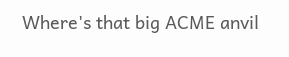Where's that big ACME anvil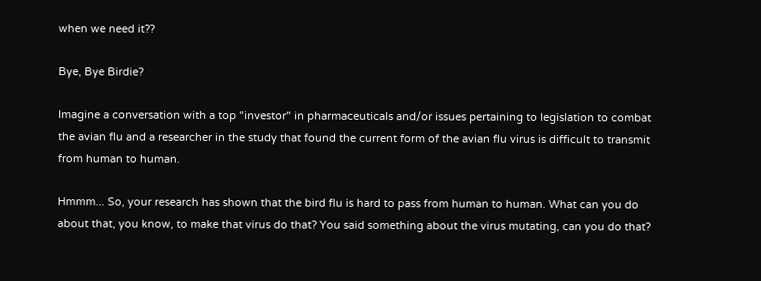when we need it??

Bye, Bye Birdie?

Imagine a conversation with a top "investor" in pharmaceuticals and/or issues pertaining to legislation to combat the avian flu and a researcher in the study that found the current form of the avian flu virus is difficult to transmit from human to human.

Hmmm... So, your research has shown that the bird flu is hard to pass from human to human. What can you do about that, you know, to make that virus do that? You said something about the virus mutating, can you do that?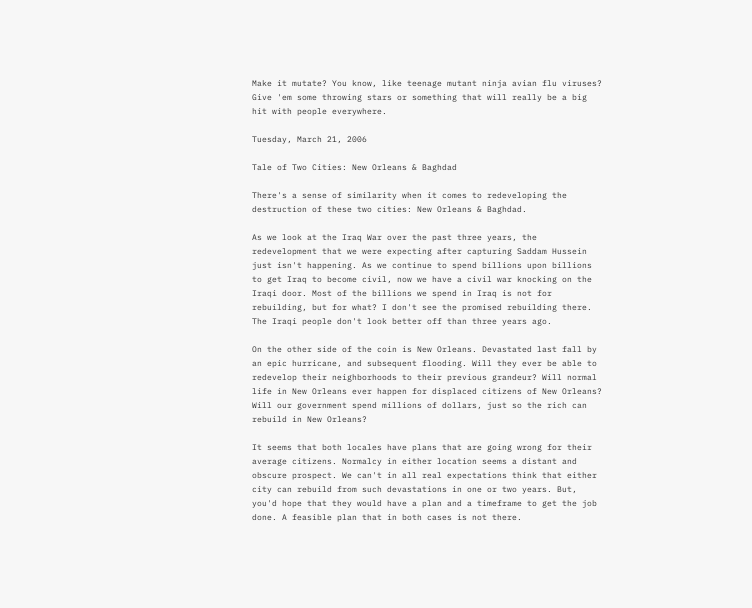Make it mutate? You know, like teenage mutant ninja avian flu viruses? Give 'em some throwing stars or something that will really be a big hit with people everywhere.

Tuesday, March 21, 2006

Tale of Two Cities: New Orleans & Baghdad

There's a sense of similarity when it comes to redeveloping the destruction of these two cities: New Orleans & Baghdad.

As we look at the Iraq War over the past three years, the redevelopment that we were expecting after capturing Saddam Hussein just isn't happening. As we continue to spend billions upon billions to get Iraq to become civil, now we have a civil war knocking on the Iraqi door. Most of the billions we spend in Iraq is not for rebuilding, but for what? I don't see the promised rebuilding there. The Iraqi people don't look better off than three years ago.

On the other side of the coin is New Orleans. Devastated last fall by an epic hurricane, and subsequent flooding. Will they ever be able to redevelop their neighborhoods to their previous grandeur? Will normal life in New Orleans ever happen for displaced citizens of New Orleans? Will our government spend millions of dollars, just so the rich can rebuild in New Orleans?

It seems that both locales have plans that are going wrong for their average citizens. Normalcy in either location seems a distant and obscure prospect. We can't in all real expectations think that either city can rebuild from such devastations in one or two years. But, you'd hope that they would have a plan and a timeframe to get the job done. A feasible plan that in both cases is not there.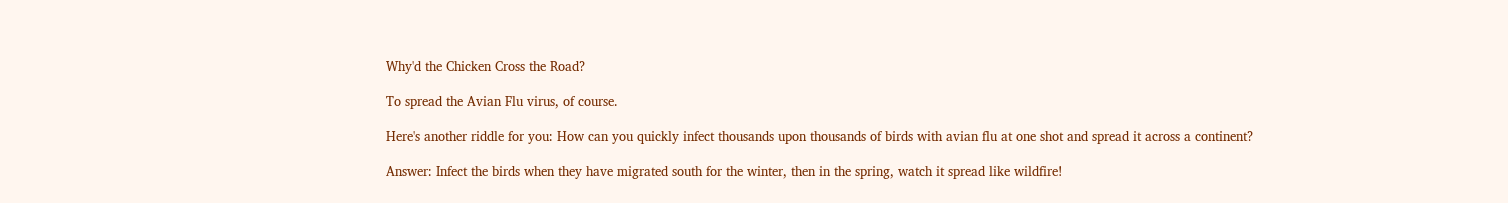Why'd the Chicken Cross the Road?

To spread the Avian Flu virus, of course.

Here's another riddle for you: How can you quickly infect thousands upon thousands of birds with avian flu at one shot and spread it across a continent?

Answer: Infect the birds when they have migrated south for the winter, then in the spring, watch it spread like wildfire!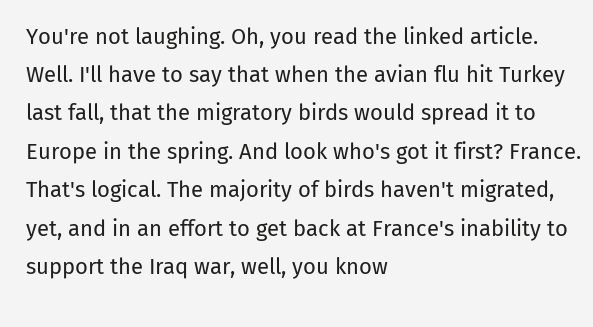You're not laughing. Oh, you read the linked article. Well. I'll have to say that when the avian flu hit Turkey last fall, that the migratory birds would spread it to Europe in the spring. And look who's got it first? France. That's logical. The majority of birds haven't migrated, yet, and in an effort to get back at France's inability to support the Iraq war, well, you know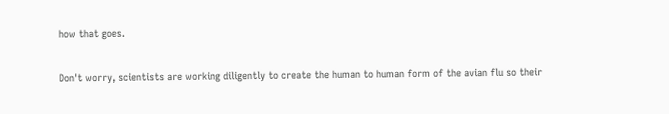how that goes.

Don't worry, scientists are working diligently to create the human to human form of the avian flu so their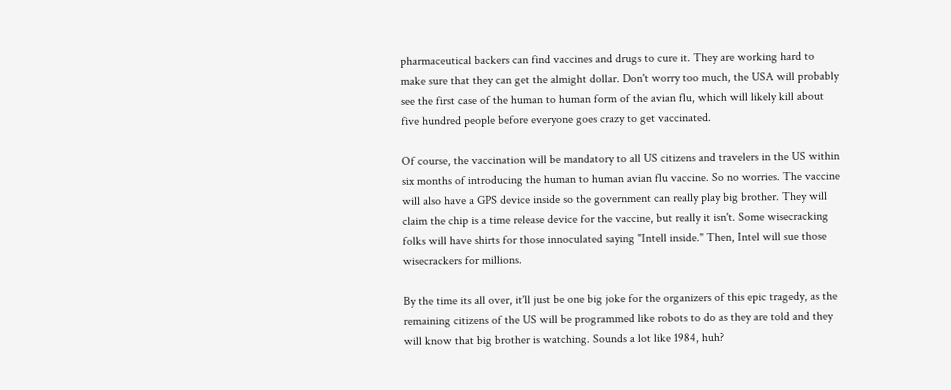pharmaceutical backers can find vaccines and drugs to cure it. They are working hard to make sure that they can get the almight dollar. Don't worry too much, the USA will probably see the first case of the human to human form of the avian flu, which will likely kill about five hundred people before everyone goes crazy to get vaccinated.

Of course, the vaccination will be mandatory to all US citizens and travelers in the US within six months of introducing the human to human avian flu vaccine. So no worries. The vaccine will also have a GPS device inside so the government can really play big brother. They will claim the chip is a time release device for the vaccine, but really it isn't. Some wisecracking folks will have shirts for those innoculated saying "Intell inside." Then, Intel will sue those wisecrackers for millions.

By the time its all over, it'll just be one big joke for the organizers of this epic tragedy, as the remaining citizens of the US will be programmed like robots to do as they are told and they will know that big brother is watching. Sounds a lot like 1984, huh?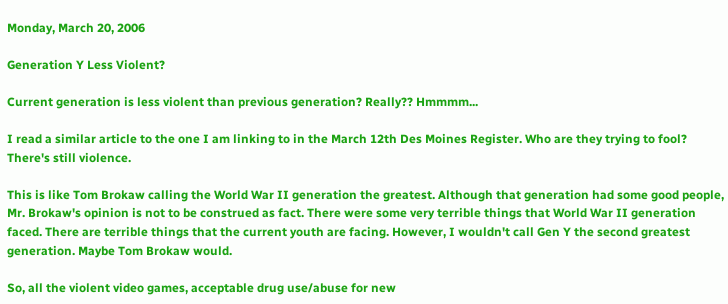Monday, March 20, 2006

Generation Y Less Violent?

Current generation is less violent than previous generation? Really?? Hmmmm...

I read a similar article to the one I am linking to in the March 12th Des Moines Register. Who are they trying to fool? There's still violence.

This is like Tom Brokaw calling the World War II generation the greatest. Although that generation had some good people, Mr. Brokaw's opinion is not to be construed as fact. There were some very terrible things that World War II generation faced. There are terrible things that the current youth are facing. However, I wouldn't call Gen Y the second greatest generation. Maybe Tom Brokaw would.

So, all the violent video games, acceptable drug use/abuse for new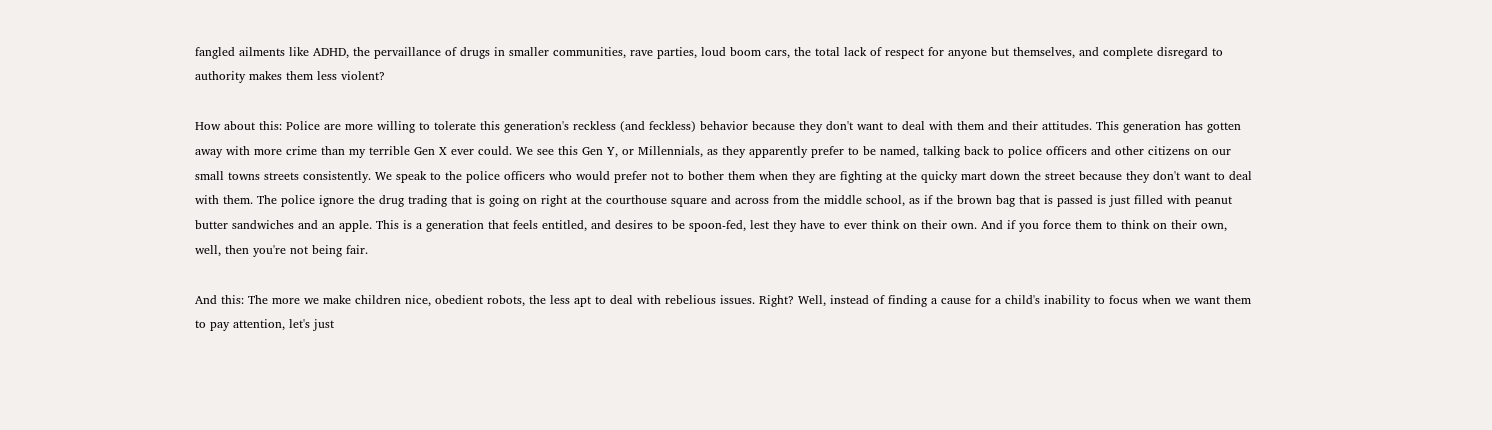fangled ailments like ADHD, the pervaillance of drugs in smaller communities, rave parties, loud boom cars, the total lack of respect for anyone but themselves, and complete disregard to authority makes them less violent?

How about this: Police are more willing to tolerate this generation's reckless (and feckless) behavior because they don't want to deal with them and their attitudes. This generation has gotten away with more crime than my terrible Gen X ever could. We see this Gen Y, or Millennials, as they apparently prefer to be named, talking back to police officers and other citizens on our small towns streets consistently. We speak to the police officers who would prefer not to bother them when they are fighting at the quicky mart down the street because they don't want to deal with them. The police ignore the drug trading that is going on right at the courthouse square and across from the middle school, as if the brown bag that is passed is just filled with peanut butter sandwiches and an apple. This is a generation that feels entitled, and desires to be spoon-fed, lest they have to ever think on their own. And if you force them to think on their own, well, then you're not being fair.

And this: The more we make children nice, obedient robots, the less apt to deal with rebelious issues. Right? Well, instead of finding a cause for a child's inability to focus when we want them to pay attention, let's just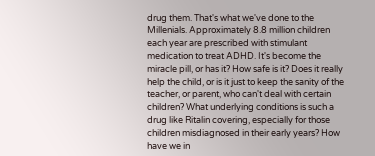drug them. That's what we've done to the Millenials. Approximately 8.8 million children each year are prescribed with stimulant medication to treat ADHD. It's become the miracle pill, or has it? How safe is it? Does it really help the child, or is it just to keep the sanity of the teacher, or parent, who can't deal with certain children? What underlying conditions is such a drug like Ritalin covering, especially for those children misdiagnosed in their early years? How have we in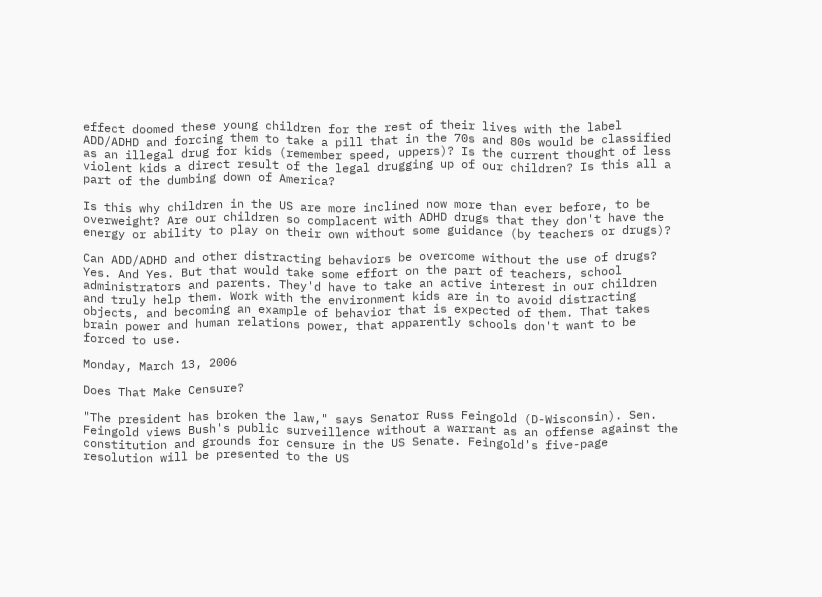effect doomed these young children for the rest of their lives with the label ADD/ADHD and forcing them to take a pill that in the 70s and 80s would be classified as an illegal drug for kids (remember speed, uppers)? Is the current thought of less violent kids a direct result of the legal drugging up of our children? Is this all a part of the dumbing down of America?

Is this why children in the US are more inclined now more than ever before, to be overweight? Are our children so complacent with ADHD drugs that they don't have the energy or ability to play on their own without some guidance (by teachers or drugs)?

Can ADD/ADHD and other distracting behaviors be overcome without the use of drugs? Yes. And Yes. But that would take some effort on the part of teachers, school administrators and parents. They'd have to take an active interest in our children and truly help them. Work with the environment kids are in to avoid distracting objects, and becoming an example of behavior that is expected of them. That takes brain power and human relations power, that apparently schools don't want to be forced to use.

Monday, March 13, 2006

Does That Make Censure?

"The president has broken the law," says Senator Russ Feingold (D-Wisconsin). Sen. Feingold views Bush's public surveillence without a warrant as an offense against the constitution and grounds for censure in the US Senate. Feingold's five-page resolution will be presented to the US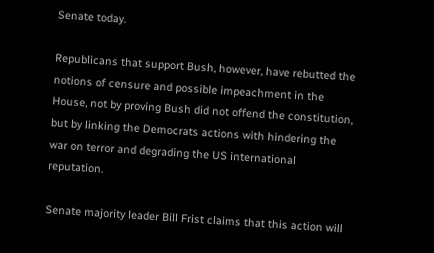Senate today.

Republicans that support Bush, however, have rebutted the notions of censure and possible impeachment in the House, not by proving Bush did not offend the constitution, but by linking the Democrats actions with hindering the war on terror and degrading the US international reputation.

Senate majority leader Bill Frist claims that this action will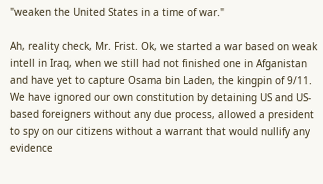"weaken the United States in a time of war."

Ah, reality check, Mr. Frist. Ok, we started a war based on weak intell in Iraq, when we still had not finished one in Afganistan and have yet to capture Osama bin Laden, the kingpin of 9/11. We have ignored our own constitution by detaining US and US-based foreigners without any due process, allowed a president to spy on our citizens without a warrant that would nullify any evidence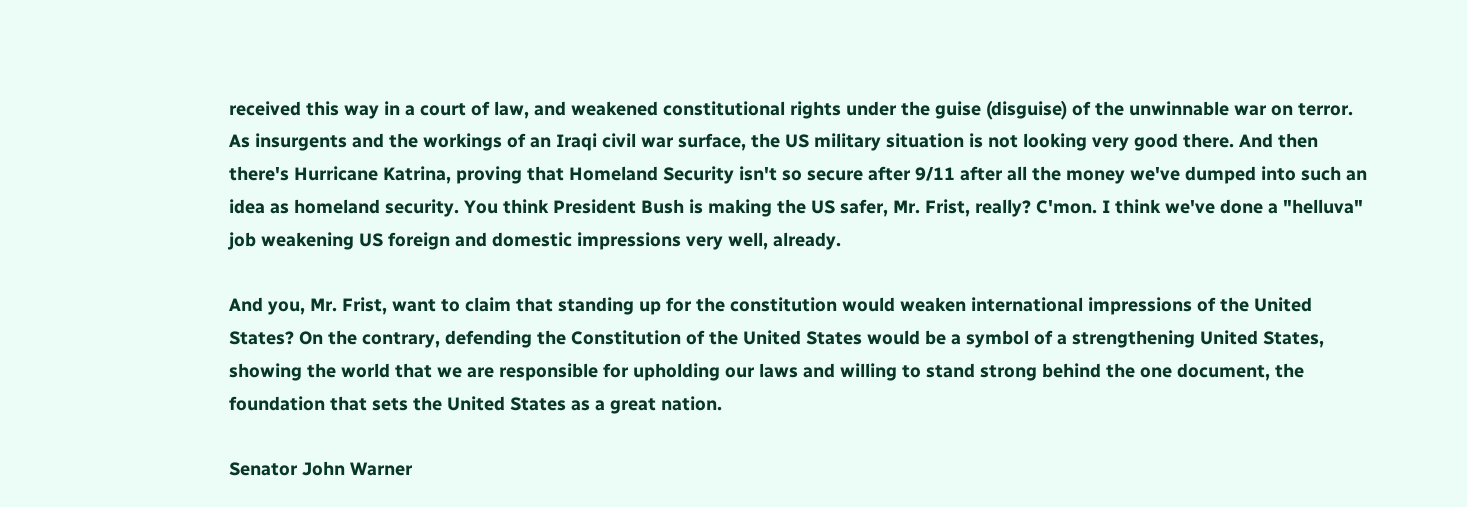received this way in a court of law, and weakened constitutional rights under the guise (disguise) of the unwinnable war on terror. As insurgents and the workings of an Iraqi civil war surface, the US military situation is not looking very good there. And then there's Hurricane Katrina, proving that Homeland Security isn't so secure after 9/11 after all the money we've dumped into such an idea as homeland security. You think President Bush is making the US safer, Mr. Frist, really? C'mon. I think we've done a "helluva" job weakening US foreign and domestic impressions very well, already.

And you, Mr. Frist, want to claim that standing up for the constitution would weaken international impressions of the United States? On the contrary, defending the Constitution of the United States would be a symbol of a strengthening United States, showing the world that we are responsible for upholding our laws and willing to stand strong behind the one document, the foundation that sets the United States as a great nation.

Senator John Warner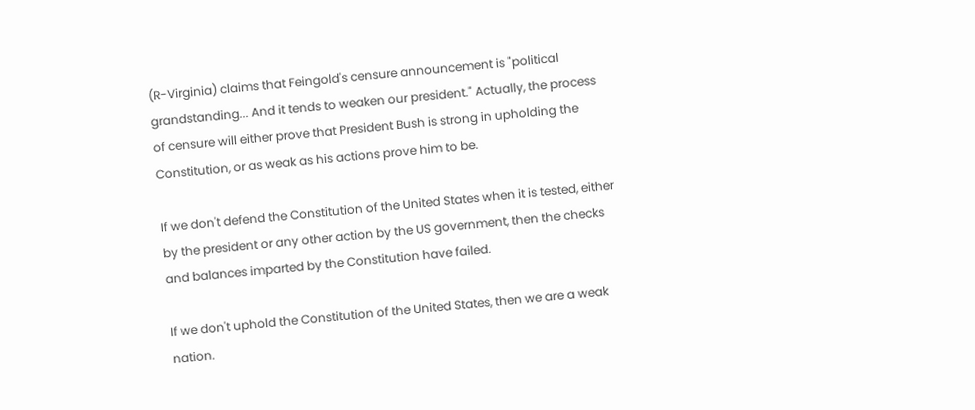(R-Virginia) claims that Feingold's censure announcement is "political grandstanding... And it tends to weaken our president." Actually, the process of censure will either prove that President Bush is strong in upholding the Constitution, or as weak as his actions prove him to be.

If we don't defend the Constitution of the United States when it is tested, either by the president or any other action by the US government, then the checks and balances imparted by the Constitution have failed.

If we don't uphold the Constitution of the United States, then we are a weak nation.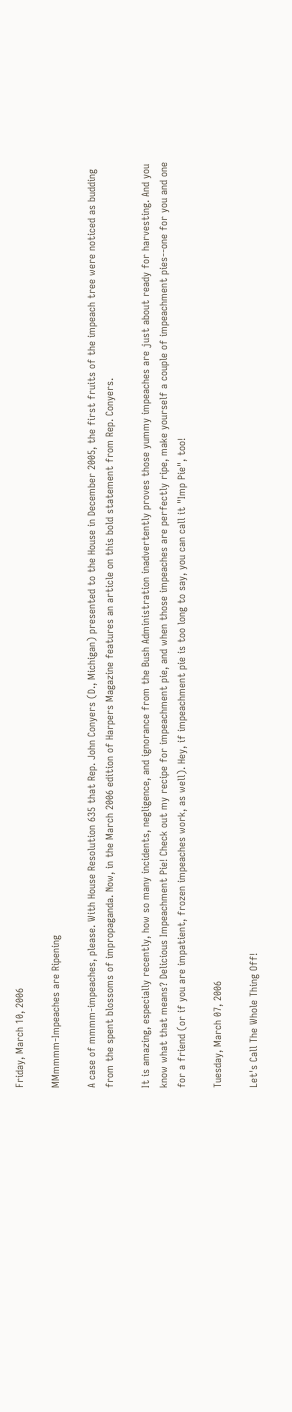Friday, March 10, 2006

MMmmmm-Impeaches are Ripening

A case of mmmm-impeaches, please. With House Resolution 635 that Rep. John Conyers (D., Michigan) presented to the House in December 2005, the first fruits of the impeach tree were noticed as budding from the spent blossoms of impropaganda. Now, in the March 2006 edition of Harpers Magazine features an article on this bold statement from Rep. Conyers.

It is amazing, especially recently, how so many incidents, negligence, and ignorance from the Bush Administration inadvertently proves those yummy impeaches are just about ready for harvesting. And you know what that means? Delicious Impeachment Pie! Check out my recipe for impeachment pie, and when those impeaches are perfectly ripe, make yourself a couple of impeachment pies--one for you and one for a friend (or if you are impatient, frozen impeaches work, as well). Hey, if impeachment pie is too long to say, you can call it "Imp Pie", too!

Tuesday, March 07, 2006

Let's Call The Whole Thing Off!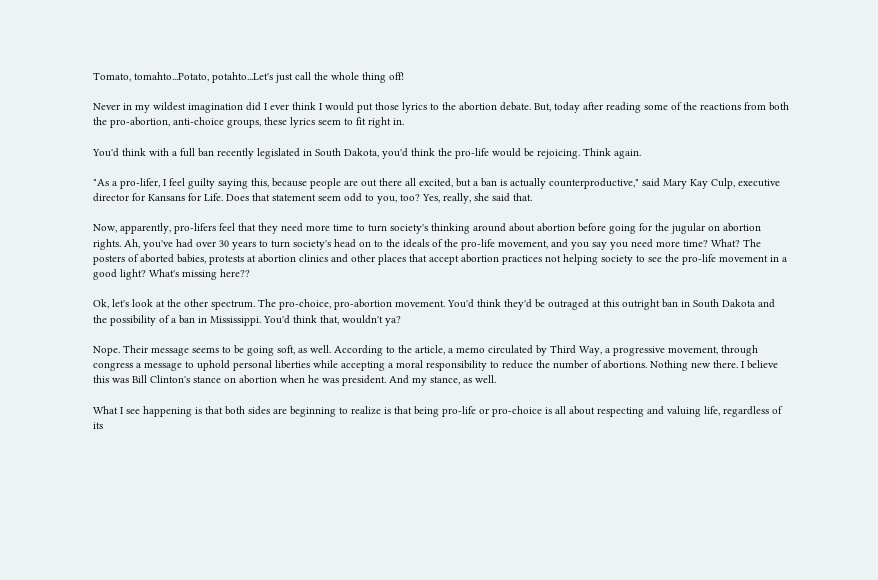Tomato, tomahto...Potato, potahto...Let's just call the whole thing off!

Never in my wildest imagination did I ever think I would put those lyrics to the abortion debate. But, today after reading some of the reactions from both the pro-abortion, anti-choice groups, these lyrics seem to fit right in.

You'd think with a full ban recently legislated in South Dakota, you'd think the pro-life would be rejoicing. Think again.

"As a pro-lifer, I feel guilty saying this, because people are out there all excited, but a ban is actually counterproductive," said Mary Kay Culp, executive director for Kansans for Life. Does that statement seem odd to you, too? Yes, really, she said that.

Now, apparently, pro-lifers feel that they need more time to turn society's thinking around about abortion before going for the jugular on abortion rights. Ah, you've had over 30 years to turn society's head on to the ideals of the pro-life movement, and you say you need more time? What? The posters of aborted babies, protests at abortion clinics and other places that accept abortion practices not helping society to see the pro-life movement in a good light? What's missing here??

Ok, let's look at the other spectrum. The pro-choice, pro-abortion movement. You'd think they'd be outraged at this outright ban in South Dakota and the possibility of a ban in Mississippi. You'd think that, wouldn't ya?

Nope. Their message seems to be going soft, as well. According to the article, a memo circulated by Third Way, a progressive movement, through congress a message to uphold personal liberties while accepting a moral responsibility to reduce the number of abortions. Nothing new there. I believe this was Bill Clinton's stance on abortion when he was president. And my stance, as well.

What I see happening is that both sides are beginning to realize is that being pro-life or pro-choice is all about respecting and valuing life, regardless of its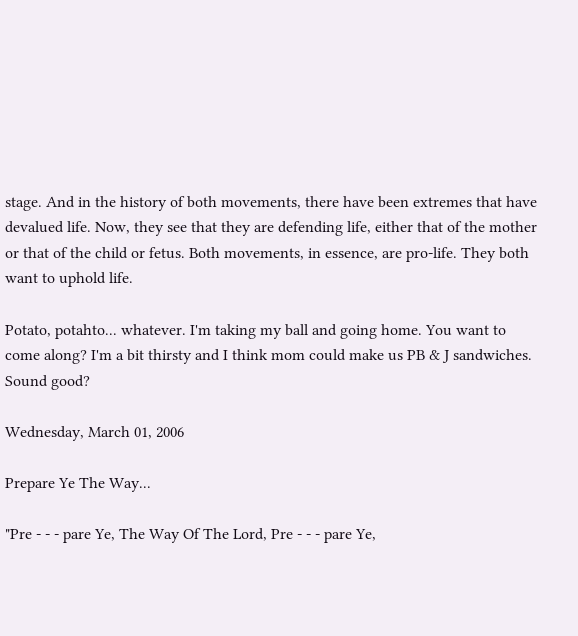stage. And in the history of both movements, there have been extremes that have devalued life. Now, they see that they are defending life, either that of the mother or that of the child or fetus. Both movements, in essence, are pro-life. They both want to uphold life.

Potato, potahto... whatever. I'm taking my ball and going home. You want to come along? I'm a bit thirsty and I think mom could make us PB & J sandwiches. Sound good?

Wednesday, March 01, 2006

Prepare Ye The Way...

"Pre - - - pare Ye, The Way Of The Lord, Pre - - - pare Ye,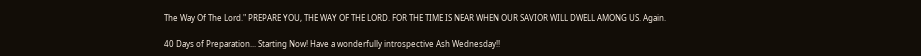The Way Of The Lord." PREPARE YOU, THE WAY OF THE LORD. FOR THE TIME IS NEAR WHEN OUR SAVIOR WILL DWELL AMONG US. Again.

40 Days of Preparation... Starting Now! Have a wonderfully introspective Ash Wednesday!!